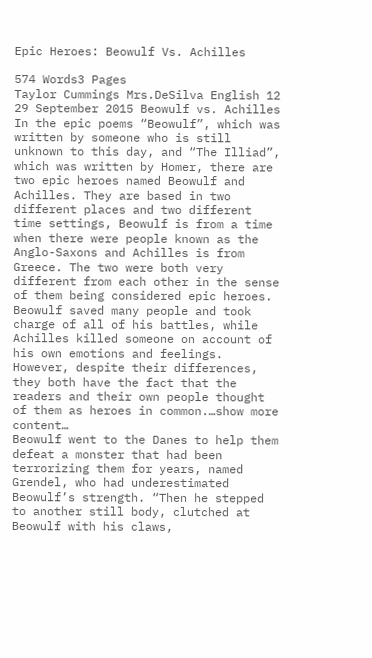Epic Heroes: Beowulf Vs. Achilles

574 Words3 Pages
Taylor Cummings Mrs.DeSilva English 12 29 September 2015 Beowulf vs. Achilles In the epic poems “Beowulf”, which was written by someone who is still unknown to this day, and “The Illiad”, which was written by Homer, there are two epic heroes named Beowulf and Achilles. They are based in two different places and two different time settings, Beowulf is from a time when there were people known as the Anglo-Saxons and Achilles is from Greece. The two were both very different from each other in the sense of them being considered epic heroes. Beowulf saved many people and took charge of all of his battles, while Achilles killed someone on account of his own emotions and feelings. However, despite their differences, they both have the fact that the readers and their own people thought of them as heroes in common.…show more content…
Beowulf went to the Danes to help them defeat a monster that had been terrorizing them for years, named Grendel, who had underestimated Beowulf’s strength. “Then he stepped to another still body, clutched at Beowulf with his claws,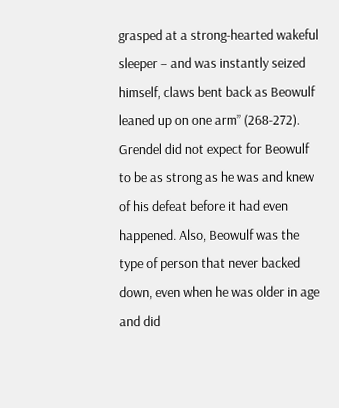grasped at a strong-hearted wakeful sleeper – and was instantly seized himself, claws bent back as Beowulf leaned up on one arm” (268-272). Grendel did not expect for Beowulf to be as strong as he was and knew of his defeat before it had even happened. Also, Beowulf was the type of person that never backed down, even when he was older in age and did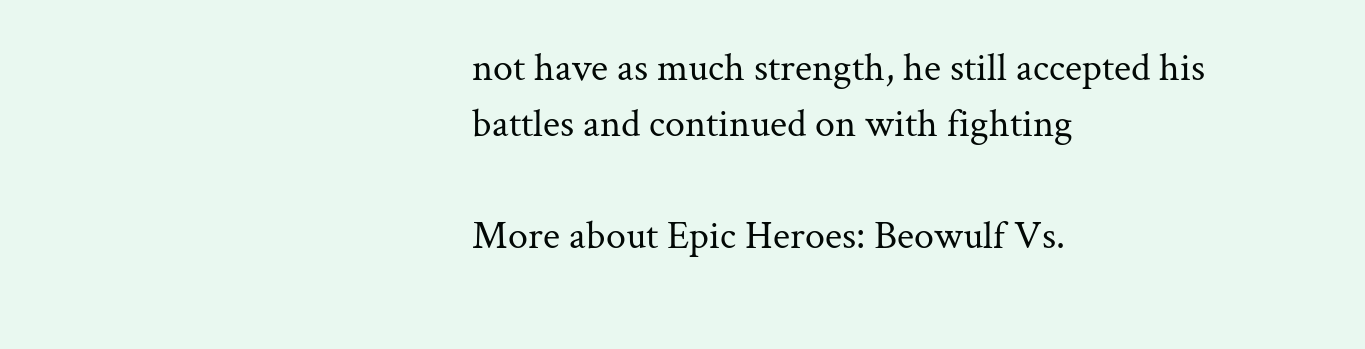not have as much strength, he still accepted his battles and continued on with fighting

More about Epic Heroes: Beowulf Vs.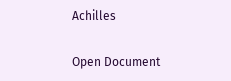Achilles

Open Document